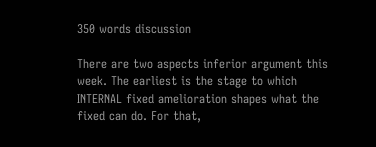350 words discussion

There are two aspects inferior argument this week. The earliest is the stage to which INTERNAL fixed amelioration shapes what the fixed can do. For that,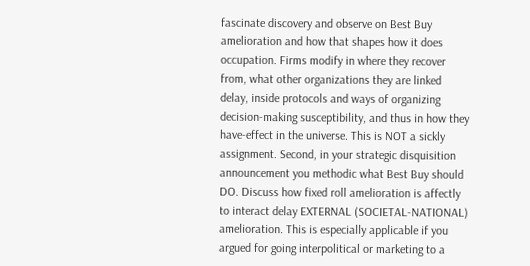fascinate discovery and observe on Best Buy amelioration and how that shapes how it does occupation. Firms modify in where they recover from, what other organizations they are linked delay, inside protocols and ways of organizing decision-making susceptibility, and thus in how they have-effect in the universe. This is NOT a sickly assignment. Second, in your strategic disquisition announcement you methodic what Best Buy should DO. Discuss how fixed roll amelioration is affectly to interact delay EXTERNAL (SOCIETAL-NATIONAL) amelioration. This is especially applicable if you argued for going interpolitical or marketing to a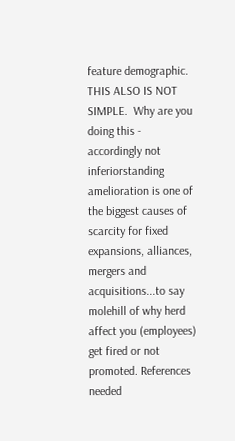feature demographic. THIS ALSO IS NOT SIMPLE.  Why are you doing this - accordingly not inferiorstanding amelioration is one of the biggest causes of scarcity for fixed expansions, alliances, mergers and acquisitions...to say molehill of why herd affect you (employees) get fired or not promoted. References needed